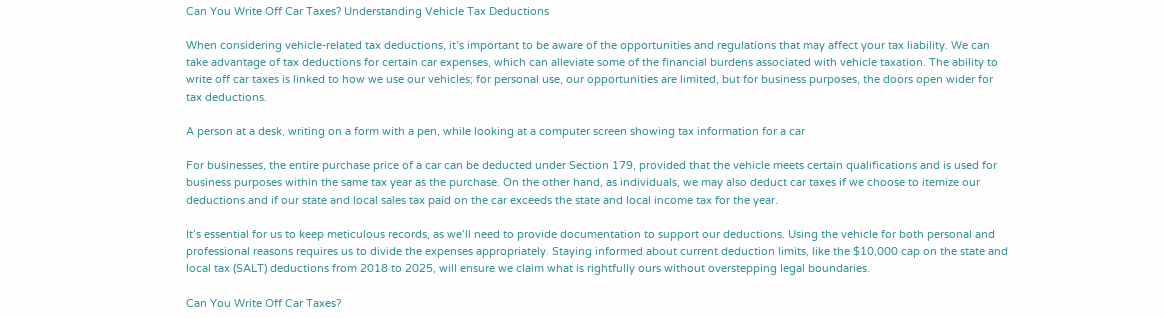Can You Write Off Car Taxes? Understanding Vehicle Tax Deductions

When considering vehicle-related tax deductions, it’s important to be aware of the opportunities and regulations that may affect your tax liability. We can take advantage of tax deductions for certain car expenses, which can alleviate some of the financial burdens associated with vehicle taxation. The ability to write off car taxes is linked to how we use our vehicles; for personal use, our opportunities are limited, but for business purposes, the doors open wider for tax deductions.

A person at a desk, writing on a form with a pen, while looking at a computer screen showing tax information for a car

For businesses, the entire purchase price of a car can be deducted under Section 179, provided that the vehicle meets certain qualifications and is used for business purposes within the same tax year as the purchase. On the other hand, as individuals, we may also deduct car taxes if we choose to itemize our deductions and if our state and local sales tax paid on the car exceeds the state and local income tax for the year.

It’s essential for us to keep meticulous records, as we’ll need to provide documentation to support our deductions. Using the vehicle for both personal and professional reasons requires us to divide the expenses appropriately. Staying informed about current deduction limits, like the $10,000 cap on the state and local tax (SALT) deductions from 2018 to 2025, will ensure we claim what is rightfully ours without overstepping legal boundaries.

Can You Write Off Car Taxes?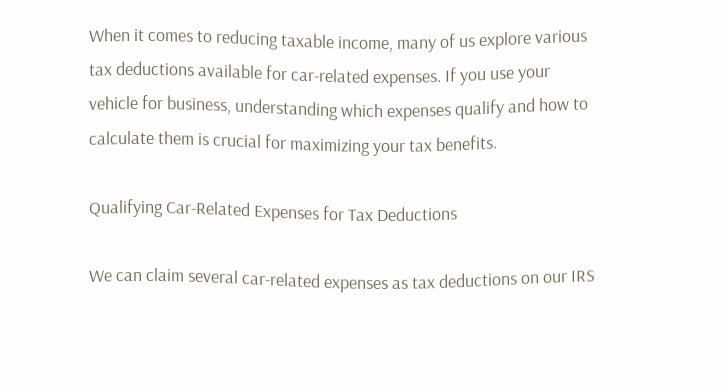When it comes to reducing taxable income, many of us explore various tax deductions available for car-related expenses. If you use your vehicle for business, understanding which expenses qualify and how to calculate them is crucial for maximizing your tax benefits.

Qualifying Car-Related Expenses for Tax Deductions

We can claim several car-related expenses as tax deductions on our IRS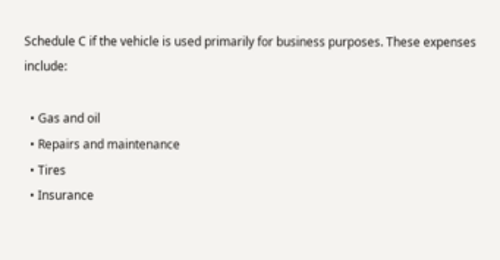Schedule C if the vehicle is used primarily for business purposes. These expenses include:

  • Gas and oil
  • Repairs and maintenance
  • Tires
  • Insurance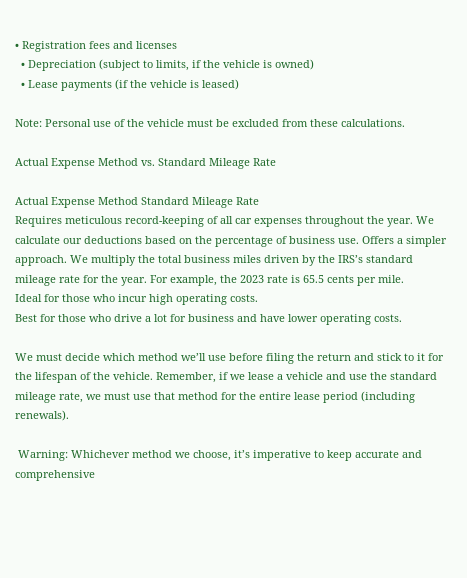• Registration fees and licenses
  • Depreciation (subject to limits, if the vehicle is owned)
  • Lease payments (if the vehicle is leased)

Note: Personal use of the vehicle must be excluded from these calculations.

Actual Expense Method vs. Standard Mileage Rate

Actual Expense Method Standard Mileage Rate
Requires meticulous record-keeping of all car expenses throughout the year. We calculate our deductions based on the percentage of business use. Offers a simpler approach. We multiply the total business miles driven by the IRS’s standard mileage rate for the year. For example, the 2023 rate is 65.5 cents per mile.
Ideal for those who incur high operating costs.
Best for those who drive a lot for business and have lower operating costs.

We must decide which method we’ll use before filing the return and stick to it for the lifespan of the vehicle. Remember, if we lease a vehicle and use the standard mileage rate, we must use that method for the entire lease period (including renewals).

 Warning: Whichever method we choose, it’s imperative to keep accurate and comprehensive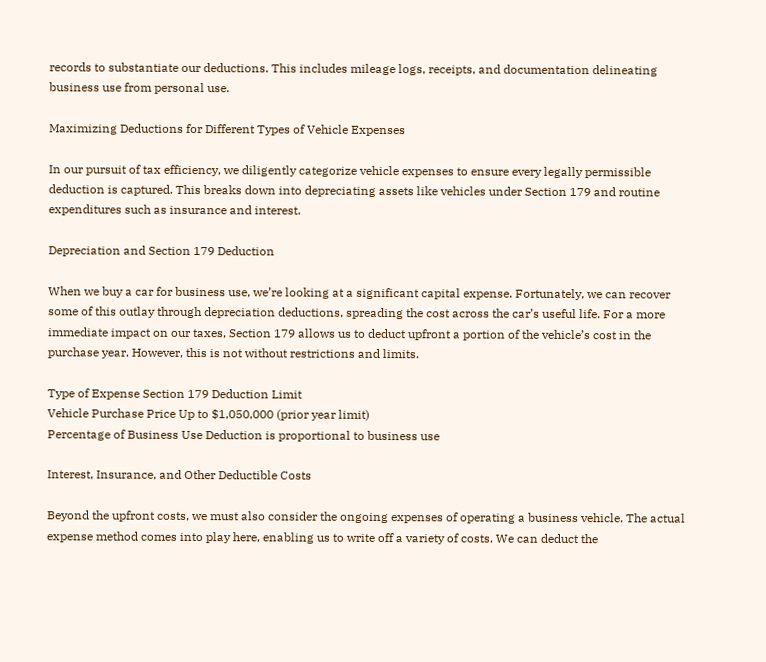records to substantiate our deductions. This includes mileage logs, receipts, and documentation delineating business use from personal use.

Maximizing Deductions for Different Types of Vehicle Expenses

In our pursuit of tax efficiency, we diligently categorize vehicle expenses to ensure every legally permissible deduction is captured. This breaks down into depreciating assets like vehicles under Section 179 and routine expenditures such as insurance and interest.

Depreciation and Section 179 Deduction

When we buy a car for business use, we’re looking at a significant capital expense. Fortunately, we can recover some of this outlay through depreciation deductions, spreading the cost across the car’s useful life. For a more immediate impact on our taxes, Section 179 allows us to deduct upfront a portion of the vehicle’s cost in the purchase year. However, this is not without restrictions and limits.

Type of Expense Section 179 Deduction Limit
Vehicle Purchase Price Up to $1,050,000 (prior year limit)
Percentage of Business Use Deduction is proportional to business use

Interest, Insurance, and Other Deductible Costs

Beyond the upfront costs, we must also consider the ongoing expenses of operating a business vehicle. The actual expense method comes into play here, enabling us to write off a variety of costs. We can deduct the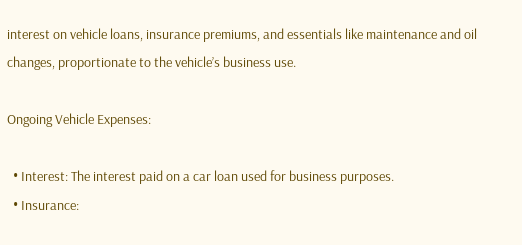interest on vehicle loans, insurance premiums, and essentials like maintenance and oil changes, proportionate to the vehicle’s business use.

Ongoing Vehicle Expenses:

  • Interest: The interest paid on a car loan used for business purposes.
  • Insurance: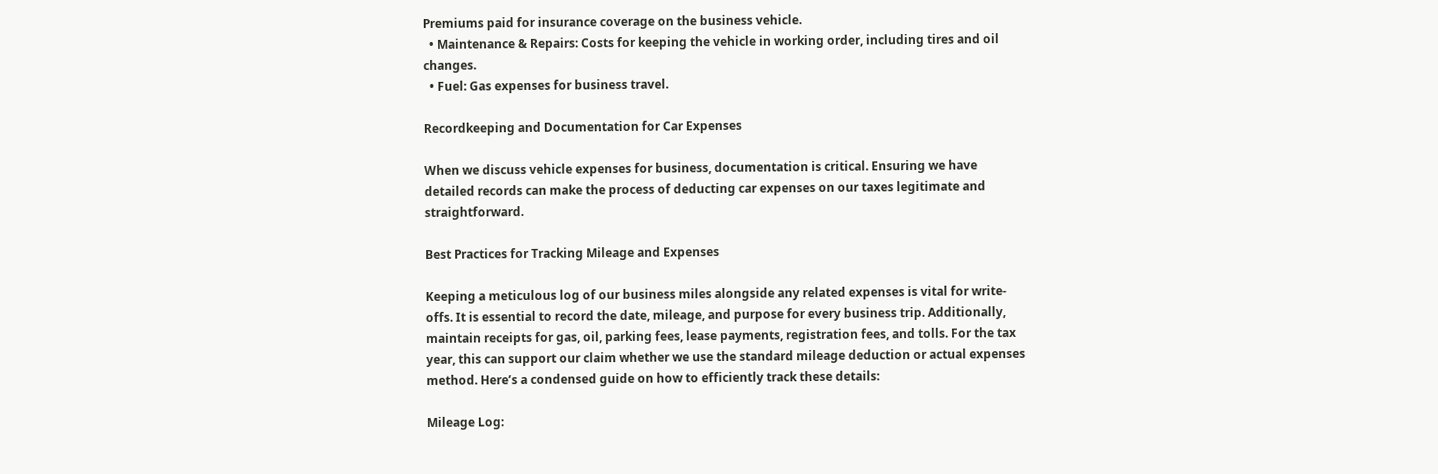Premiums paid for insurance coverage on the business vehicle.
  • Maintenance & Repairs: Costs for keeping the vehicle in working order, including tires and oil changes.
  • Fuel: Gas expenses for business travel.

Recordkeeping and Documentation for Car Expenses

When we discuss vehicle expenses for business, documentation is critical. Ensuring we have detailed records can make the process of deducting car expenses on our taxes legitimate and straightforward.

Best Practices for Tracking Mileage and Expenses

Keeping a meticulous log of our business miles alongside any related expenses is vital for write-offs. It is essential to record the date, mileage, and purpose for every business trip. Additionally, maintain receipts for gas, oil, parking fees, lease payments, registration fees, and tolls. For the tax year, this can support our claim whether we use the standard mileage deduction or actual expenses method. Here’s a condensed guide on how to efficiently track these details:

Mileage Log: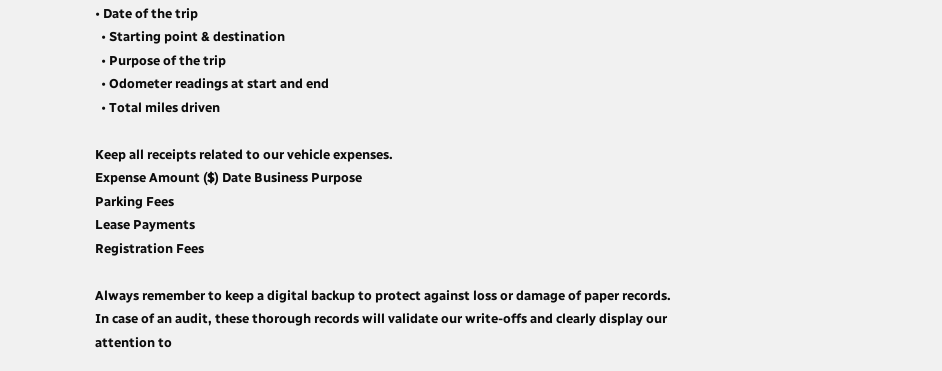• Date of the trip
  • Starting point & destination
  • Purpose of the trip
  • Odometer readings at start and end
  • Total miles driven

Keep all receipts related to our vehicle expenses.
Expense Amount ($) Date Business Purpose
Parking Fees
Lease Payments
Registration Fees

Always remember to keep a digital backup to protect against loss or damage of paper records. In case of an audit, these thorough records will validate our write-offs and clearly display our attention to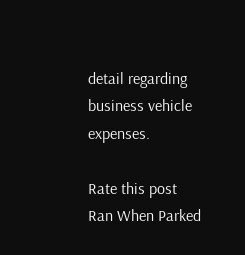detail regarding business vehicle expenses.

Rate this post
Ran When Parked